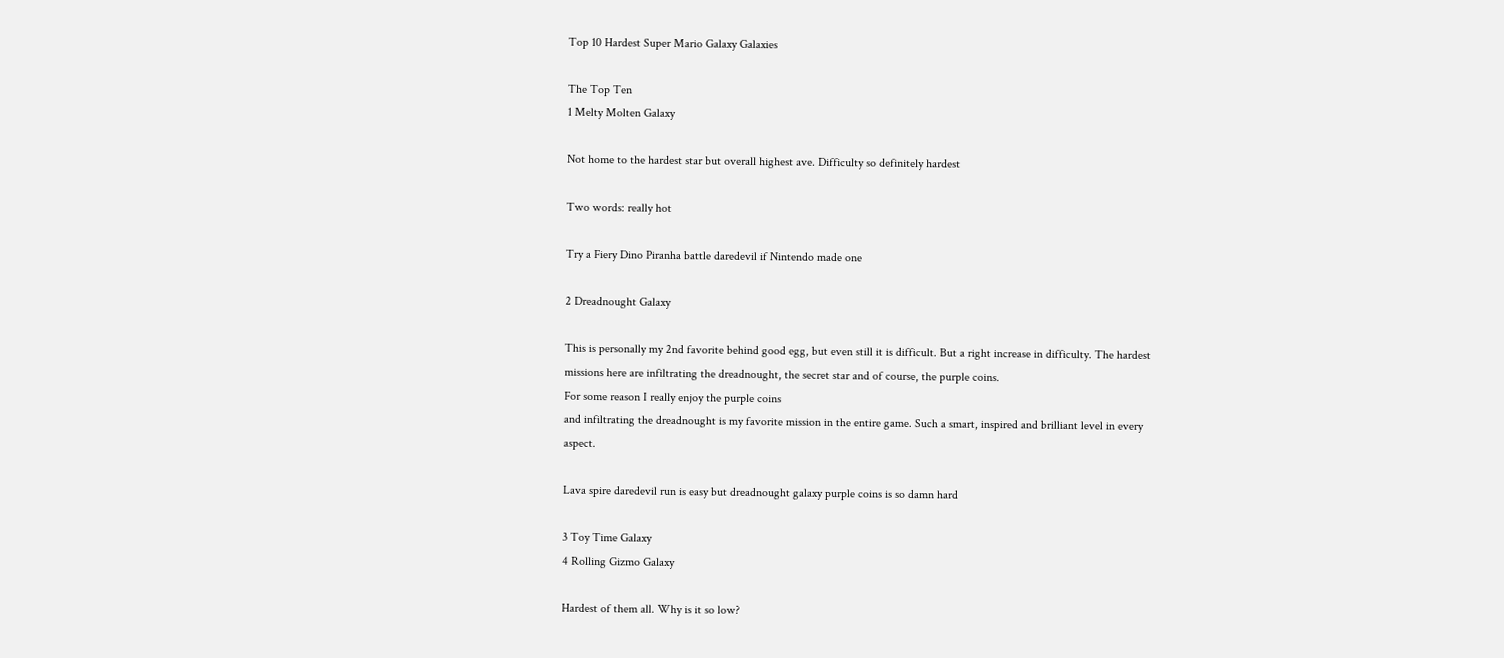Top 10 Hardest Super Mario Galaxy Galaxies

The Top Ten
1 Melty Molten Galaxy

Not home to the hardest star but overall highest ave. Difficulty so definitely hardest

Two words: really hot

Try a Fiery Dino Piranha battle daredevil if Nintendo made one

2 Dreadnought Galaxy

This is personally my 2nd favorite behind good egg, but even still it is difficult. But a right increase in difficulty. The hardest missions here are infiltrating the dreadnought, the secret star and of course, the purple coins.
For some reason I really enjoy the purple coins
and infiltrating the dreadnought is my favorite mission in the entire game. Such a smart, inspired and brilliant level in every aspect.

Lava spire daredevil run is easy but dreadnought galaxy purple coins is so damn hard

3 Toy Time Galaxy
4 Rolling Gizmo Galaxy

Hardest of them all. Why is it so low?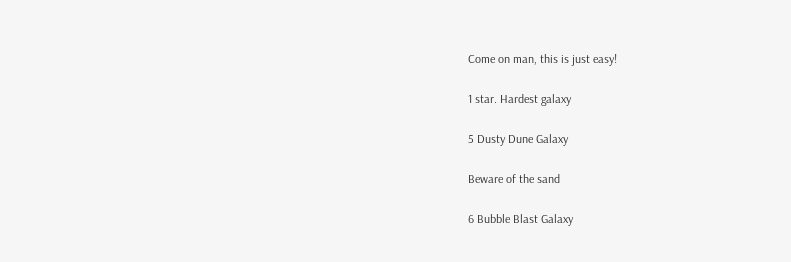Come on man, this is just easy!

1 star. Hardest galaxy

5 Dusty Dune Galaxy

Beware of the sand

6 Bubble Blast Galaxy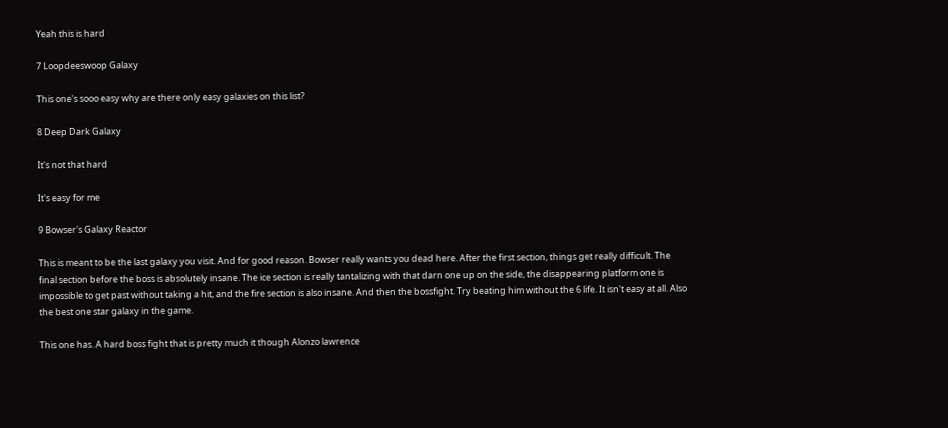Yeah this is hard

7 Loopdeeswoop Galaxy

This one's sooo easy why are there only easy galaxies on this list?

8 Deep Dark Galaxy

It's not that hard

It's easy for me

9 Bowser's Galaxy Reactor

This is meant to be the last galaxy you visit. And for good reason. Bowser really wants you dead here. After the first section, things get really difficult. The final section before the boss is absolutely insane. The ice section is really tantalizing with that darn one up on the side, the disappearing platform one is impossible to get past without taking a hit, and the fire section is also insane. And then the bossfight. Try beating him without the 6 life. It isn't easy at all. Also the best one star galaxy in the game.

This one has. A hard boss fight that is pretty much it though Alonzo lawrence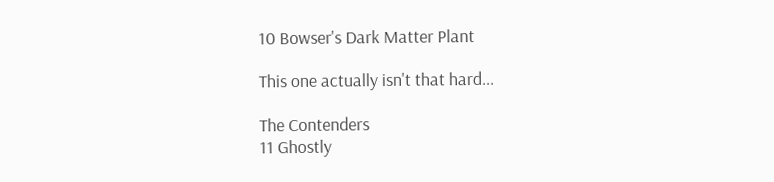10 Bowser's Dark Matter Plant

This one actually isn't that hard...

The Contenders
11 Ghostly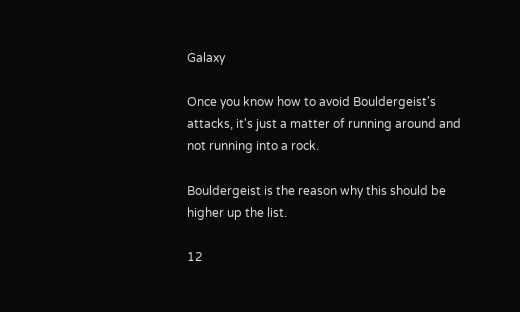Galaxy

Once you know how to avoid Bouldergeist's attacks, it's just a matter of running around and not running into a rock.

Bouldergeist is the reason why this should be higher up the list.

12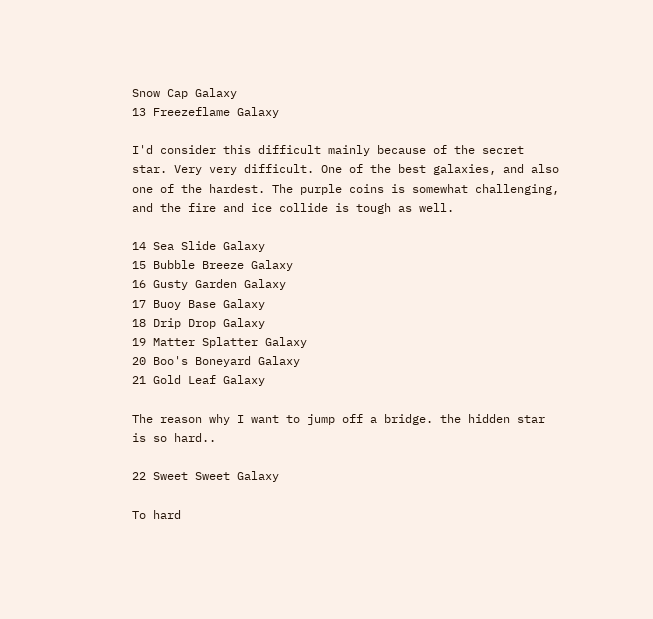Snow Cap Galaxy
13 Freezeflame Galaxy

I'd consider this difficult mainly because of the secret star. Very very difficult. One of the best galaxies, and also one of the hardest. The purple coins is somewhat challenging, and the fire and ice collide is tough as well.

14 Sea Slide Galaxy
15 Bubble Breeze Galaxy
16 Gusty Garden Galaxy
17 Buoy Base Galaxy
18 Drip Drop Galaxy
19 Matter Splatter Galaxy
20 Boo's Boneyard Galaxy
21 Gold Leaf Galaxy

The reason why I want to jump off a bridge. the hidden star is so hard..

22 Sweet Sweet Galaxy

To hard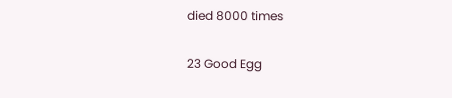died 8000 times

23 Good Egg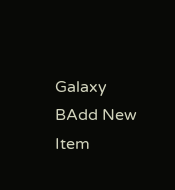Galaxy
BAdd New Item